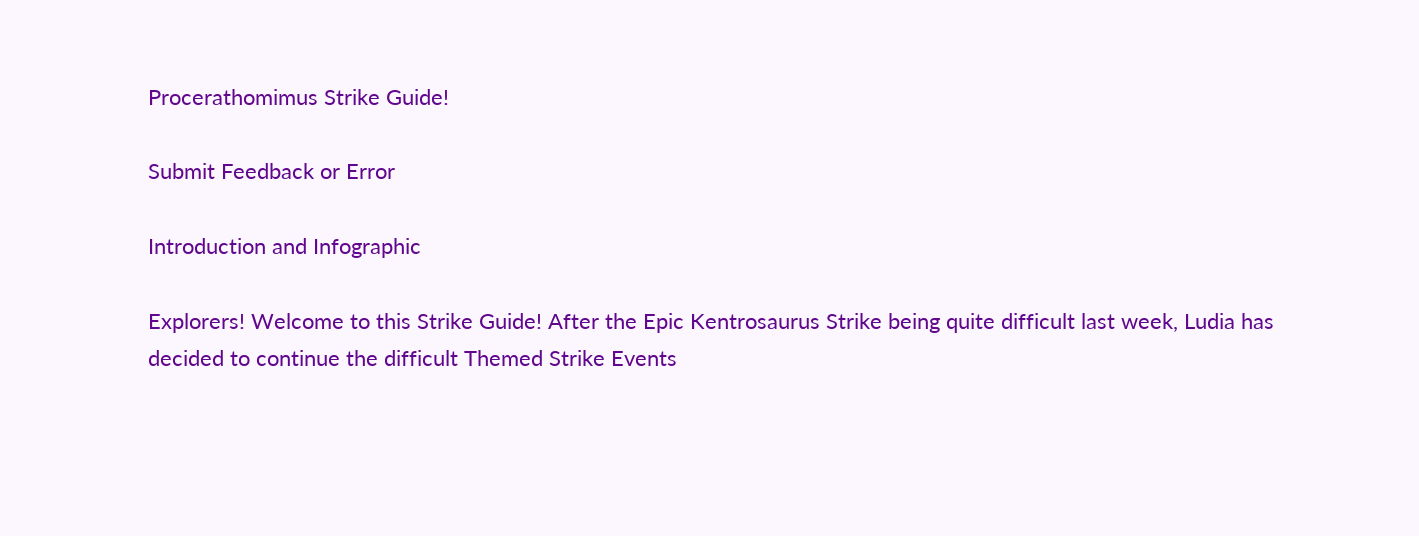Procerathomimus Strike Guide!

Submit Feedback or Error

Introduction and Infographic

Explorers! Welcome to this Strike Guide! After the Epic Kentrosaurus Strike being quite difficult last week, Ludia has decided to continue the difficult Themed Strike Events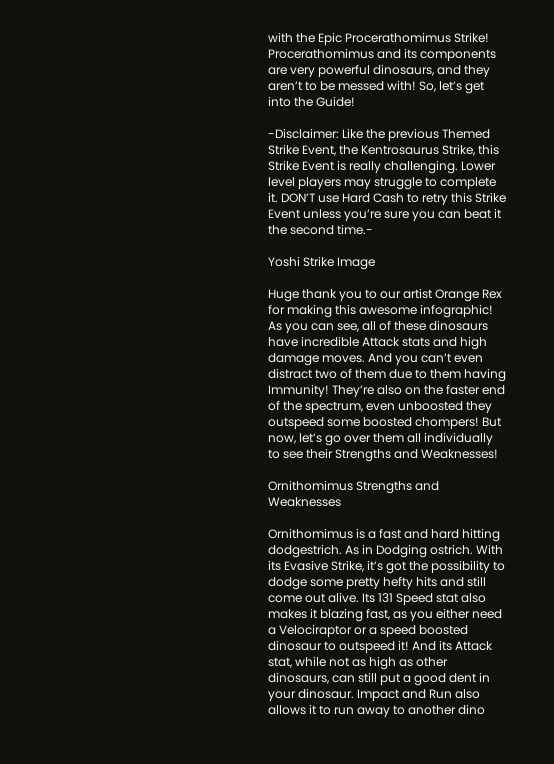with the Epic Procerathomimus Strike! Procerathomimus and its components are very powerful dinosaurs, and they aren’t to be messed with! So, let’s get into the Guide!

-Disclaimer: Like the previous Themed Strike Event, the Kentrosaurus Strike, this Strike Event is really challenging. Lower level players may struggle to complete it. DON’T use Hard Cash to retry this Strike Event unless you’re sure you can beat it the second time.-

Yoshi Strike Image

Huge thank you to our artist Orange Rex for making this awesome infographic! As you can see, all of these dinosaurs have incredible Attack stats and high damage moves. And you can’t even distract two of them due to them having Immunity! They’re also on the faster end of the spectrum, even unboosted they outspeed some boosted chompers! But now, let’s go over them all individually to see their Strengths and Weaknesses!

Ornithomimus Strengths and Weaknesses

Ornithomimus is a fast and hard hitting dodgestrich. As in Dodging ostrich. With its Evasive Strike, it’s got the possibility to dodge some pretty hefty hits and still come out alive. Its 131 Speed stat also makes it blazing fast, as you either need a Velociraptor or a speed boosted dinosaur to outspeed it! And its Attack stat, while not as high as other dinosaurs, can still put a good dent in your dinosaur. Impact and Run also allows it to run away to another dino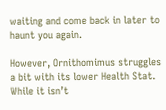waiting and come back in later to haunt you again.

However, Ornithomimus struggles a bit with its lower Health Stat. While it isn’t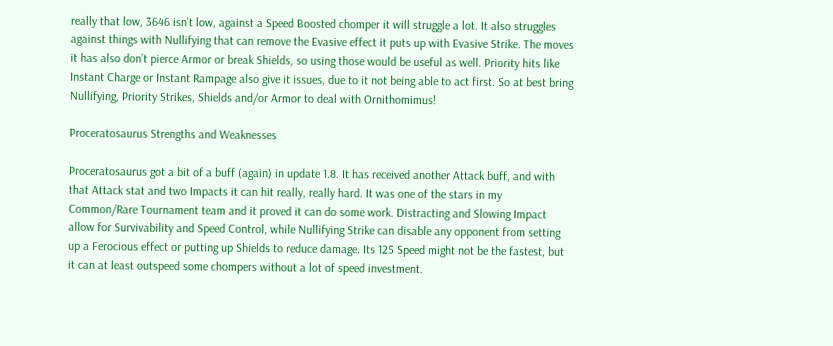really that low, 3646 isn’t low, against a Speed Boosted chomper it will struggle a lot. It also struggles against things with Nullifying that can remove the Evasive effect it puts up with Evasive Strike. The moves it has also don’t pierce Armor or break Shields, so using those would be useful as well. Priority hits like Instant Charge or Instant Rampage also give it issues, due to it not being able to act first. So at best bring Nullifying, Priority Strikes, Shields and/or Armor to deal with Ornithomimus!

Proceratosaurus Strengths and Weaknesses

Proceratosaurus got a bit of a buff (again) in update 1.8. It has received another Attack buff, and with that Attack stat and two Impacts it can hit really, really hard. It was one of the stars in my Common/Rare Tournament team and it proved it can do some work. Distracting and Slowing Impact allow for Survivability and Speed Control, while Nullifying Strike can disable any opponent from setting up a Ferocious effect or putting up Shields to reduce damage. Its 125 Speed might not be the fastest, but it can at least outspeed some chompers without a lot of speed investment.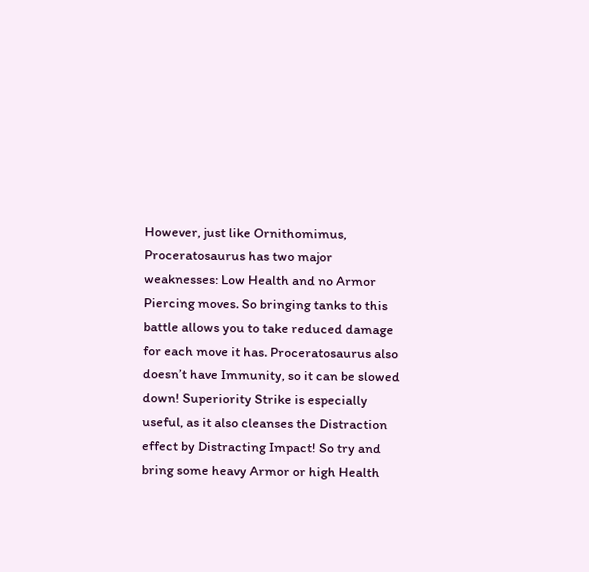However, just like Ornithomimus, Proceratosaurus has two major weaknesses: Low Health and no Armor Piercing moves. So bringing tanks to this battle allows you to take reduced damage for each move it has. Proceratosaurus also doesn’t have Immunity, so it can be slowed down! Superiority Strike is especially useful, as it also cleanses the Distraction effect by Distracting Impact! So try and bring some heavy Armor or high Health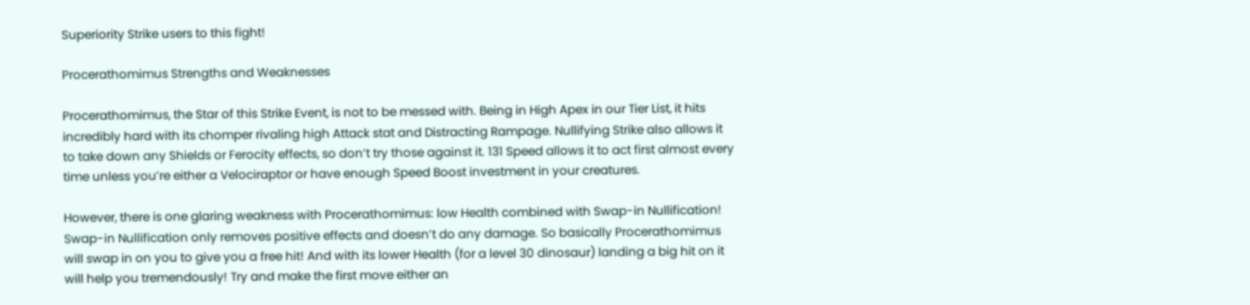Superiority Strike users to this fight!

Procerathomimus Strengths and Weaknesses

Procerathomimus, the Star of this Strike Event, is not to be messed with. Being in High Apex in our Tier List, it hits incredibly hard with its chomper rivaling high Attack stat and Distracting Rampage. Nullifying Strike also allows it to take down any Shields or Ferocity effects, so don’t try those against it. 131 Speed allows it to act first almost every time unless you’re either a Velociraptor or have enough Speed Boost investment in your creatures.

However, there is one glaring weakness with Procerathomimus: low Health combined with Swap-in Nullification! Swap-in Nullification only removes positive effects and doesn’t do any damage. So basically Procerathomimus will swap in on you to give you a free hit! And with its lower Health (for a level 30 dinosaur) landing a big hit on it will help you tremendously! Try and make the first move either an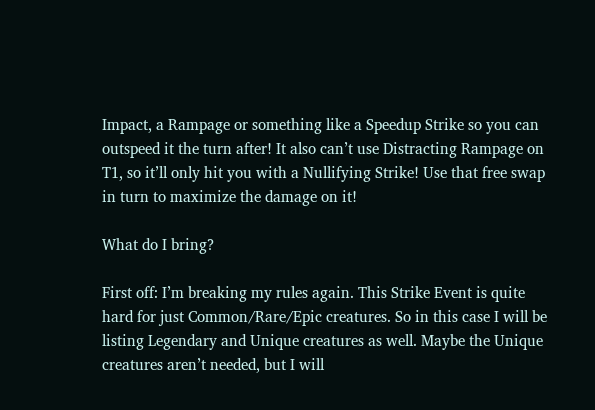Impact, a Rampage or something like a Speedup Strike so you can outspeed it the turn after! It also can’t use Distracting Rampage on T1, so it’ll only hit you with a Nullifying Strike! Use that free swap in turn to maximize the damage on it!

What do I bring?

First off: I’m breaking my rules again. This Strike Event is quite hard for just Common/Rare/Epic creatures. So in this case I will be listing Legendary and Unique creatures as well. Maybe the Unique creatures aren’t needed, but I will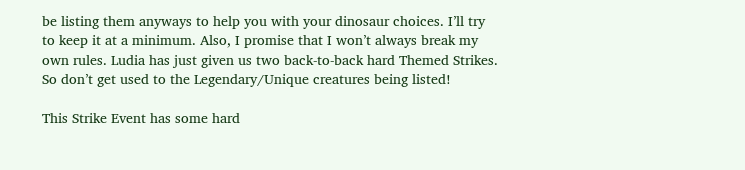be listing them anyways to help you with your dinosaur choices. I’ll try to keep it at a minimum. Also, I promise that I won’t always break my own rules. Ludia has just given us two back-to-back hard Themed Strikes. So don’t get used to the Legendary/Unique creatures being listed!

This Strike Event has some hard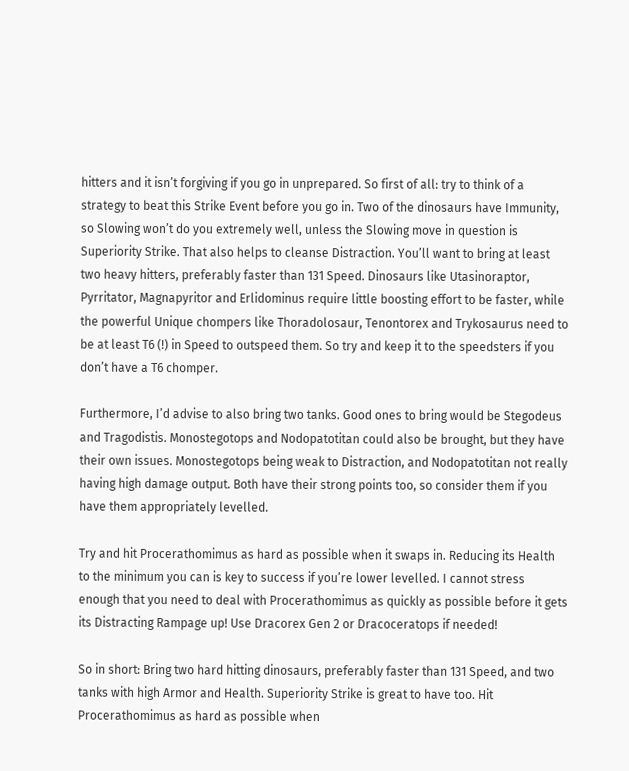hitters and it isn’t forgiving if you go in unprepared. So first of all: try to think of a strategy to beat this Strike Event before you go in. Two of the dinosaurs have Immunity, so Slowing won’t do you extremely well, unless the Slowing move in question is Superiority Strike. That also helps to cleanse Distraction. You’ll want to bring at least two heavy hitters, preferably faster than 131 Speed. Dinosaurs like Utasinoraptor, Pyrritator, Magnapyritor and Erlidominus require little boosting effort to be faster, while the powerful Unique chompers like Thoradolosaur, Tenontorex and Trykosaurus need to be at least T6 (!) in Speed to outspeed them. So try and keep it to the speedsters if you don’t have a T6 chomper.

Furthermore, I’d advise to also bring two tanks. Good ones to bring would be Stegodeus and Tragodistis. Monostegotops and Nodopatotitan could also be brought, but they have their own issues. Monostegotops being weak to Distraction, and Nodopatotitan not really having high damage output. Both have their strong points too, so consider them if you have them appropriately levelled.

Try and hit Procerathomimus as hard as possible when it swaps in. Reducing its Health to the minimum you can is key to success if you’re lower levelled. I cannot stress enough that you need to deal with Procerathomimus as quickly as possible before it gets its Distracting Rampage up! Use Dracorex Gen 2 or Dracoceratops if needed!

So in short: Bring two hard hitting dinosaurs, preferably faster than 131 Speed, and two tanks with high Armor and Health. Superiority Strike is great to have too. Hit Procerathomimus as hard as possible when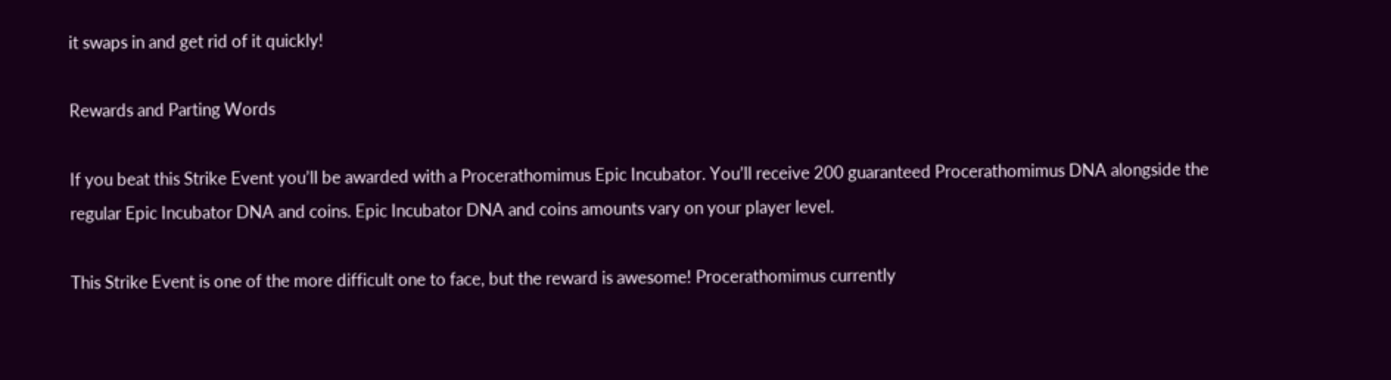it swaps in and get rid of it quickly!

Rewards and Parting Words

If you beat this Strike Event you’ll be awarded with a Procerathomimus Epic Incubator. You’ll receive 200 guaranteed Procerathomimus DNA alongside the regular Epic Incubator DNA and coins. Epic Incubator DNA and coins amounts vary on your player level.

This Strike Event is one of the more difficult one to face, but the reward is awesome! Procerathomimus currently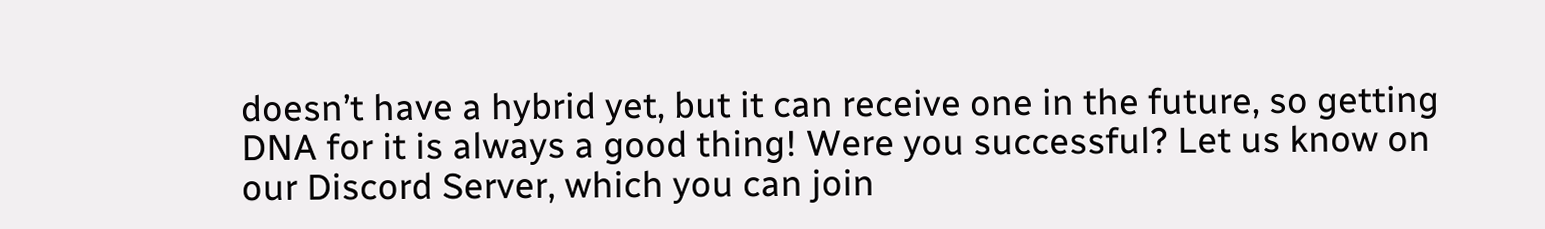doesn’t have a hybrid yet, but it can receive one in the future, so getting DNA for it is always a good thing! Were you successful? Let us know on our Discord Server, which you can join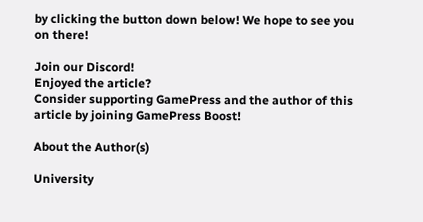by clicking the button down below! We hope to see you on there!

Join our Discord!
Enjoyed the article?
Consider supporting GamePress and the author of this article by joining GamePress Boost!

About the Author(s)

University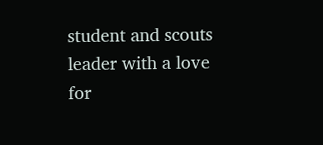student and scouts leader with a love for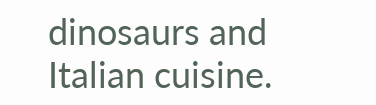dinosaurs and Italian cuisine.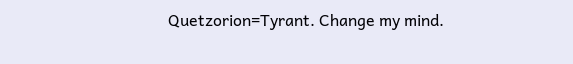Quetzorion=Tyrant. Change my mind.